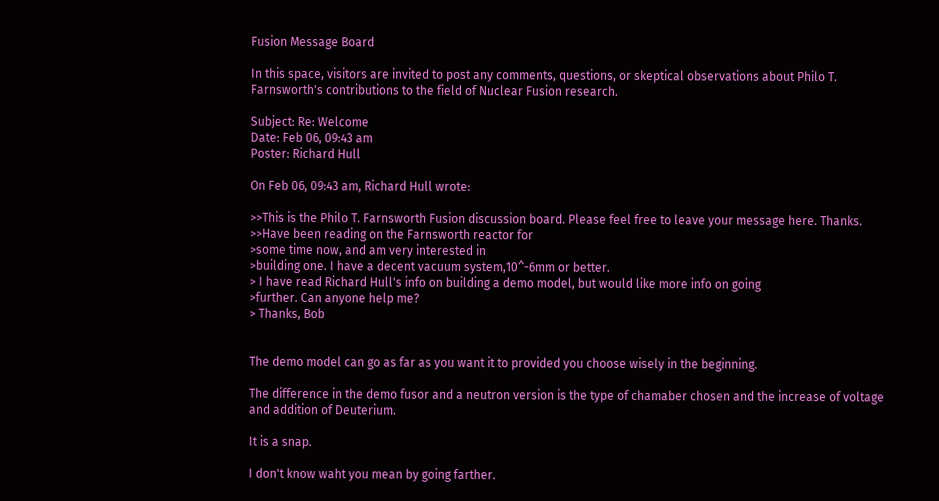Fusion Message Board

In this space, visitors are invited to post any comments, questions, or skeptical observations about Philo T. Farnsworth's contributions to the field of Nuclear Fusion research.

Subject: Re: Welcome
Date: Feb 06, 09:43 am
Poster: Richard Hull

On Feb 06, 09:43 am, Richard Hull wrote:

>>This is the Philo T. Farnsworth Fusion discussion board. Please feel free to leave your message here. Thanks.
>>Have been reading on the Farnsworth reactor for
>some time now, and am very interested in
>building one. I have a decent vacuum system,10^-6mm or better.
> I have read Richard Hull's info on building a demo model, but would like more info on going
>further. Can anyone help me?
> Thanks, Bob


The demo model can go as far as you want it to provided you choose wisely in the beginning.

The difference in the demo fusor and a neutron version is the type of chamaber chosen and the increase of voltage and addition of Deuterium.

It is a snap.

I don't know waht you mean by going farther.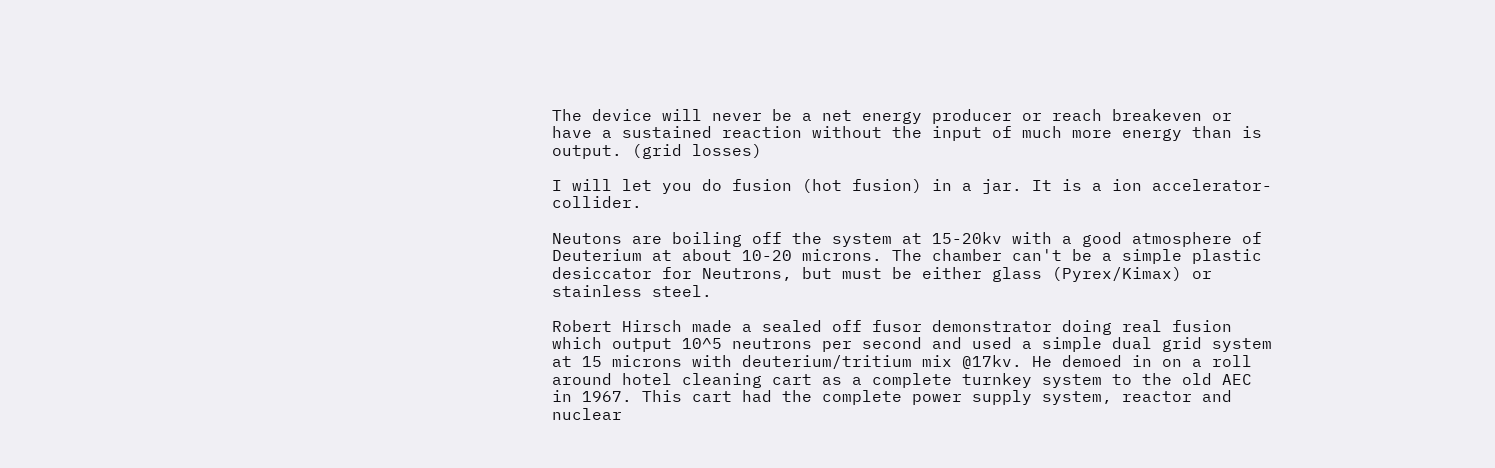The device will never be a net energy producer or reach breakeven or have a sustained reaction without the input of much more energy than is output. (grid losses)

I will let you do fusion (hot fusion) in a jar. It is a ion accelerator-collider.

Neutons are boiling off the system at 15-20kv with a good atmosphere of Deuterium at about 10-20 microns. The chamber can't be a simple plastic desiccator for Neutrons, but must be either glass (Pyrex/Kimax) or stainless steel.

Robert Hirsch made a sealed off fusor demonstrator doing real fusion which output 10^5 neutrons per second and used a simple dual grid system at 15 microns with deuterium/tritium mix @17kv. He demoed in on a roll around hotel cleaning cart as a complete turnkey system to the old AEC in 1967. This cart had the complete power supply system, reactor and nuclear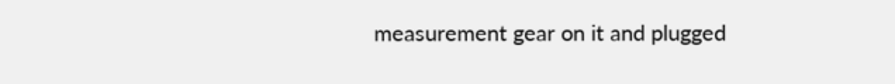measurement gear on it and plugged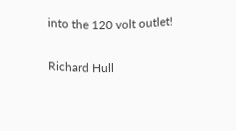into the 120 volt outlet!

Richard Hull